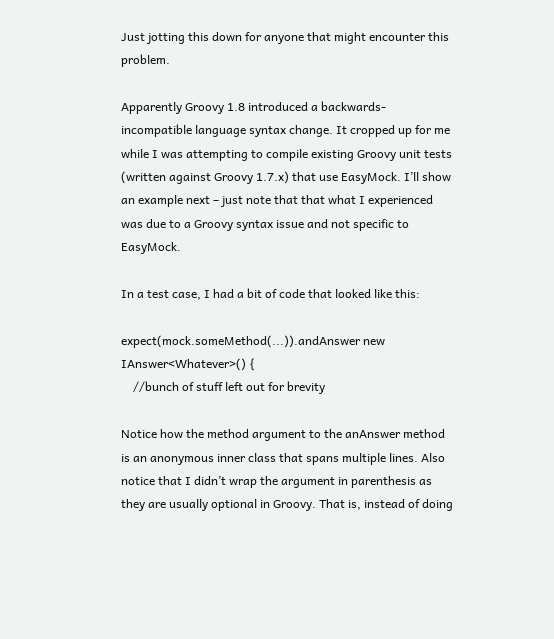Just jotting this down for anyone that might encounter this problem.

Apparently Groovy 1.8 introduced a backwards-incompatible language syntax change. It cropped up for me while I was attempting to compile existing Groovy unit tests (written against Groovy 1.7.x) that use EasyMock. I’ll show an example next – just note that that what I experienced was due to a Groovy syntax issue and not specific to EasyMock.

In a test case, I had a bit of code that looked like this:

expect(mock.someMethod(...)).andAnswer new IAnswer<Whatever>() {
    //bunch of stuff left out for brevity

Notice how the method argument to the anAnswer method is an anonymous inner class that spans multiple lines. Also notice that I didn’t wrap the argument in parenthesis as they are usually optional in Groovy. That is, instead of doing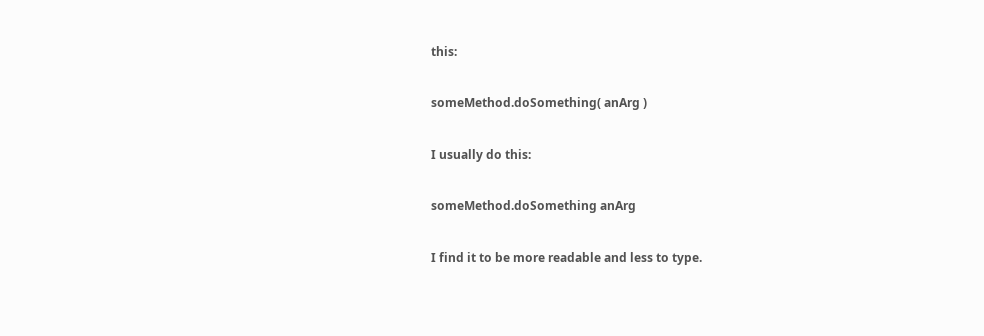this:

someMethod.doSomething( anArg )

I usually do this:

someMethod.doSomething anArg

I find it to be more readable and less to type.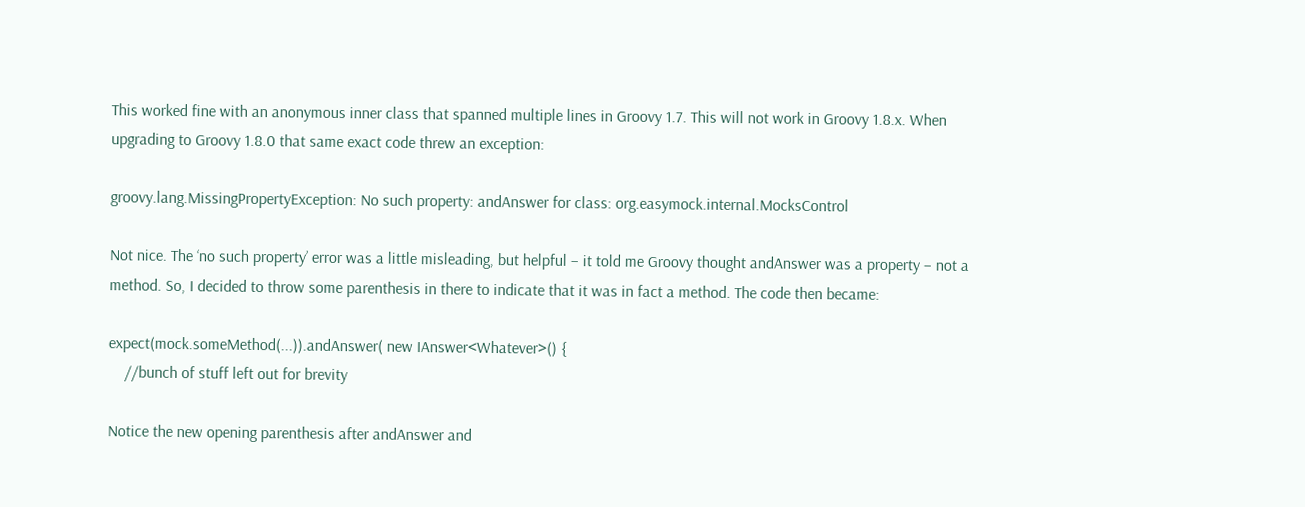This worked fine with an anonymous inner class that spanned multiple lines in Groovy 1.7. This will not work in Groovy 1.8.x. When upgrading to Groovy 1.8.0 that same exact code threw an exception:

groovy.lang.MissingPropertyException: No such property: andAnswer for class: org.easymock.internal.MocksControl

Not nice. The ‘no such property’ error was a little misleading, but helpful – it told me Groovy thought andAnswer was a property – not a method. So, I decided to throw some parenthesis in there to indicate that it was in fact a method. The code then became:

expect(mock.someMethod(...)).andAnswer( new IAnswer<Whatever>() {
    //bunch of stuff left out for brevity

Notice the new opening parenthesis after andAnswer and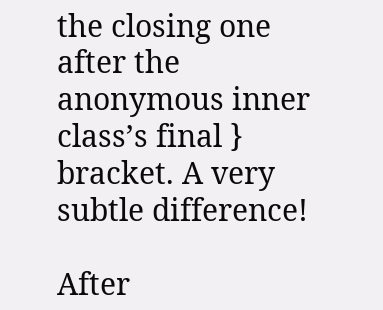the closing one after the anonymous inner class’s final } bracket. A very subtle difference!

After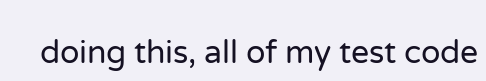doing this, all of my test code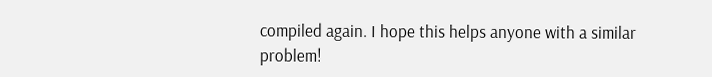compiled again. I hope this helps anyone with a similar problem!